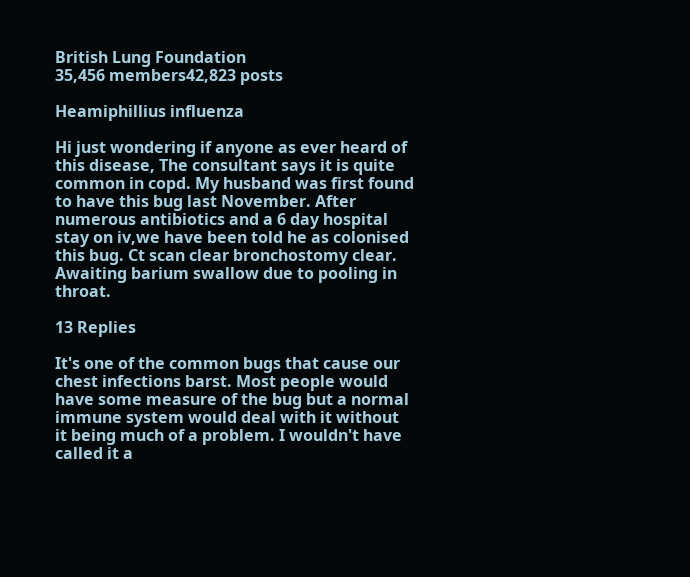British Lung Foundation
35,456 members42,823 posts

Heamiphillius influenza

Hi just wondering if anyone as ever heard of this disease, The consultant says it is quite common in copd. My husband was first found to have this bug last November. After numerous antibiotics and a 6 day hospital stay on iv,we have been told he as colonised this bug. Ct scan clear bronchostomy clear. Awaiting barium swallow due to pooling in throat.

13 Replies

It's one of the common bugs that cause our chest infections barst. Most people would have some measure of the bug but a normal immune system would deal with it without it being much of a problem. I wouldn't have called it a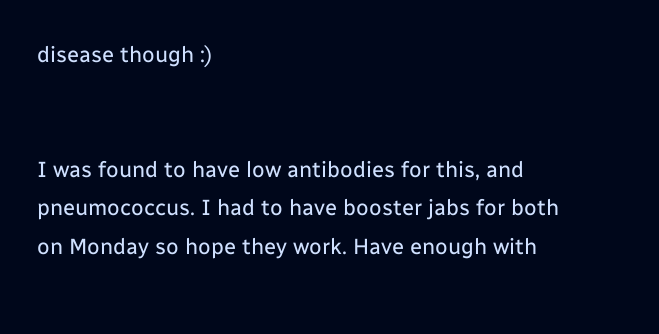disease though :)


I was found to have low antibodies for this, and pneumococcus. I had to have booster jabs for both on Monday so hope they work. Have enough with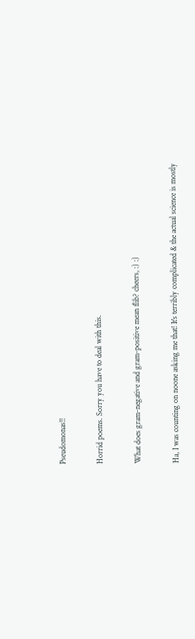Pseudomonas!!


Horrid poems. Sorry you have to deal with this.


What does gram-negative and gram-positive mean flib? cheers, :) :)


Ha, I was counting on noone asking me that! It's terribly complicated & the actual science is mostly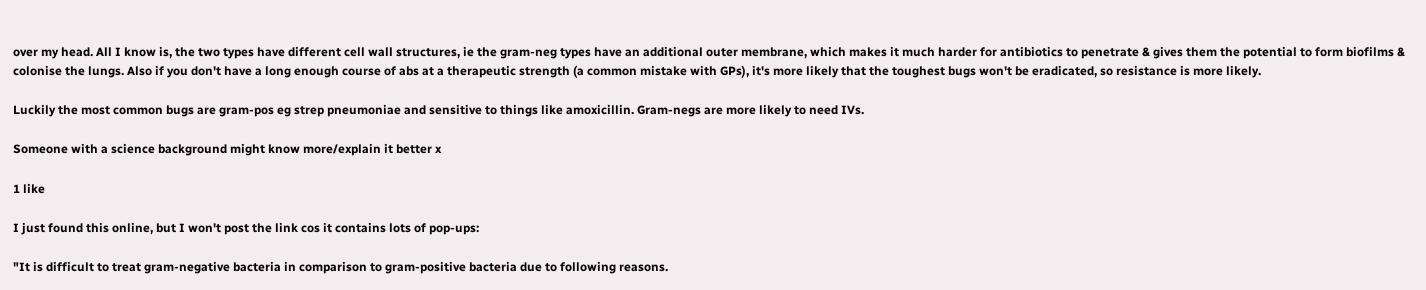over my head. All I know is, the two types have different cell wall structures, ie the gram-neg types have an additional outer membrane, which makes it much harder for antibiotics to penetrate & gives them the potential to form biofilms & colonise the lungs. Also if you don't have a long enough course of abs at a therapeutic strength (a common mistake with GPs), it's more likely that the toughest bugs won't be eradicated, so resistance is more likely.

Luckily the most common bugs are gram-pos eg strep pneumoniae and sensitive to things like amoxicillin. Gram-negs are more likely to need IVs.

Someone with a science background might know more/explain it better x

1 like

I just found this online, but I won't post the link cos it contains lots of pop-ups:

"It is difficult to treat gram-negative bacteria in comparison to gram-positive bacteria due to following reasons.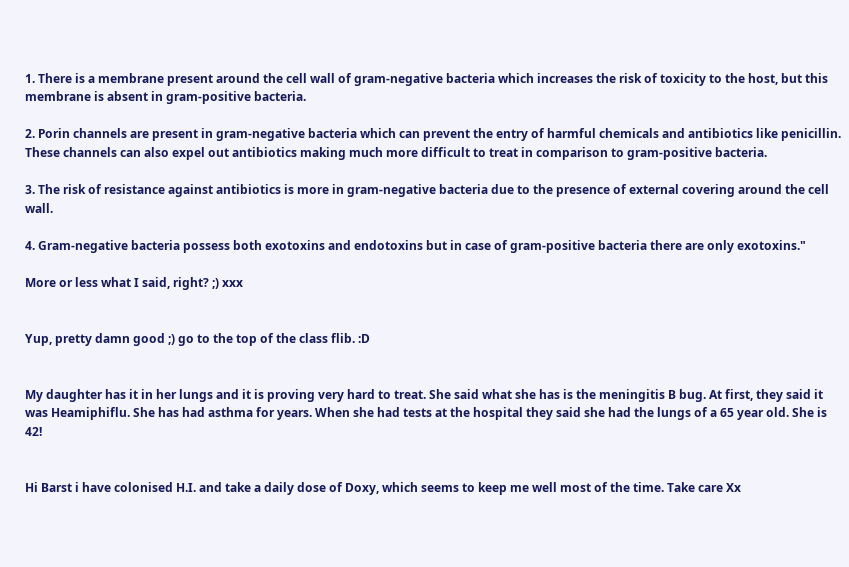1. There is a membrane present around the cell wall of gram-negative bacteria which increases the risk of toxicity to the host, but this membrane is absent in gram-positive bacteria.

2. Porin channels are present in gram-negative bacteria which can prevent the entry of harmful chemicals and antibiotics like penicillin. These channels can also expel out antibiotics making much more difficult to treat in comparison to gram-positive bacteria.

3. The risk of resistance against antibiotics is more in gram-negative bacteria due to the presence of external covering around the cell wall.

4. Gram-negative bacteria possess both exotoxins and endotoxins but in case of gram-positive bacteria there are only exotoxins."

More or less what I said, right? ;) xxx


Yup, pretty damn good ;) go to the top of the class flib. :D


My daughter has it in her lungs and it is proving very hard to treat. She said what she has is the meningitis B bug. At first, they said it was Heamiphiflu. She has had asthma for years. When she had tests at the hospital they said she had the lungs of a 65 year old. She is 42!


Hi Barst i have colonised H.I. and take a daily dose of Doxy, which seems to keep me well most of the time. Take care Xx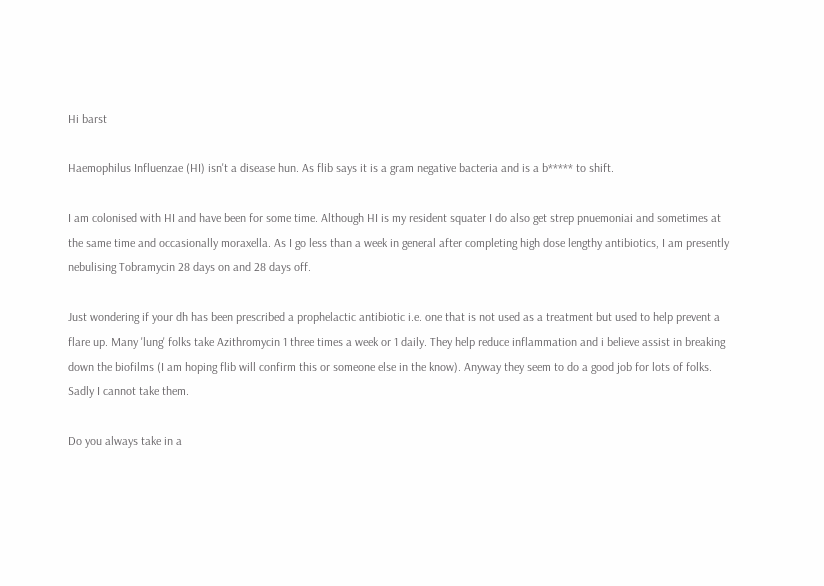Hi barst

Haemophilus Influenzae (HI) isn't a disease hun. As flib says it is a gram negative bacteria and is a b***** to shift.

I am colonised with HI and have been for some time. Although HI is my resident squater I do also get strep pnuemoniai and sometimes at the same time and occasionally moraxella. As I go less than a week in general after completing high dose lengthy antibiotics, I am presently nebulising Tobramycin 28 days on and 28 days off.

Just wondering if your dh has been prescribed a prophelactic antibiotic i.e. one that is not used as a treatment but used to help prevent a flare up. Many 'lung' folks take Azithromycin 1 three times a week or 1 daily. They help reduce inflammation and i believe assist in breaking down the biofilms (I am hoping flib will confirm this or someone else in the know). Anyway they seem to do a good job for lots of folks. Sadly I cannot take them.

Do you always take in a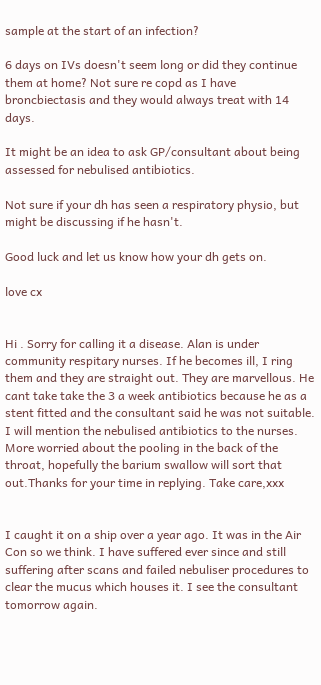sample at the start of an infection?

6 days on IVs doesn't seem long or did they continue them at home? Not sure re copd as I have broncbiectasis and they would always treat with 14 days.

It might be an idea to ask GP/consultant about being assessed for nebulised antibiotics.

Not sure if your dh has seen a respiratory physio, but might be discussing if he hasn't.

Good luck and let us know how your dh gets on.

love cx


Hi . Sorry for calling it a disease. Alan is under community respitary nurses. If he becomes ill, I ring them and they are straight out. They are marvellous. He cant take take the 3 a week antibiotics because he as a stent fitted and the consultant said he was not suitable. I will mention the nebulised antibiotics to the nurses. More worried about the pooling in the back of the throat, hopefully the barium swallow will sort that out.Thanks for your time in replying. Take care,xxx


I caught it on a ship over a year ago. It was in the Air Con so we think. I have suffered ever since and still suffering after scans and failed nebuliser procedures to clear the mucus which houses it. I see the consultant tomorrow again.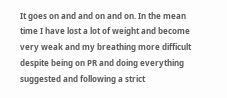It goes on and and on and on. In the mean time I have lost a lot of weight and become very weak and my breathing more difficult despite being on PR and doing everything suggested and following a strict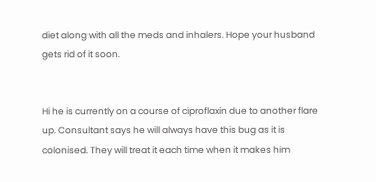diet along with all the meds and inhalers. Hope your husband gets rid of it soon.


Hi he is currently on a course of ciproflaxin due to another flare up. Consultant says he will always have this bug as it is colonised. They will treat it each time when it makes him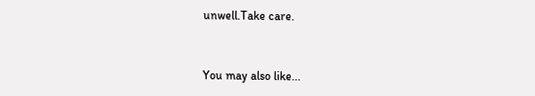unwell.Take care.


You may also like...